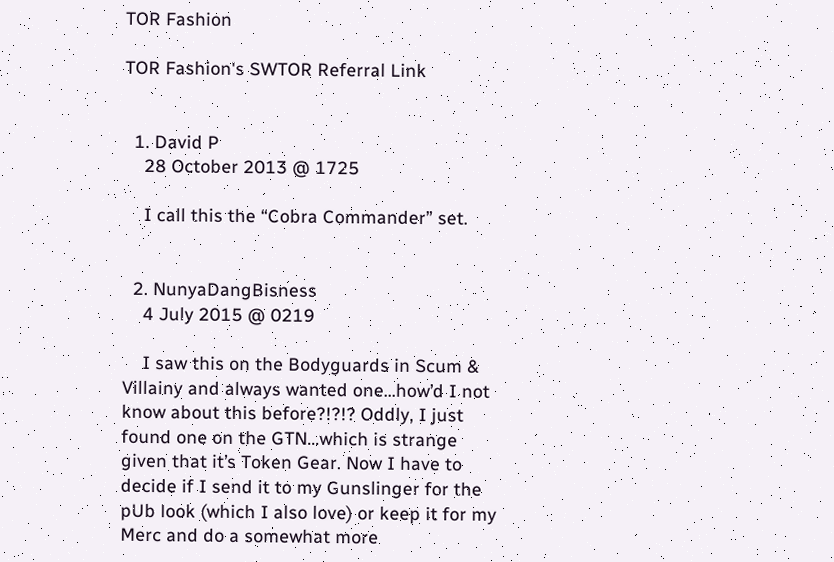TOR Fashion

TOR Fashion's SWTOR Referral Link


  1. David P
    28 October 2013 @ 1725

    I call this the “Cobra Commander” set.


  2. NunyaDangBisness
    4 July 2015 @ 0219

    I saw this on the Bodyguards in Scum & Villainy and always wanted one…how’d I not know about this before?!?!? Oddly, I just found one on the GTN…which is strange given that it’s Token Gear. Now I have to decide if I send it to my Gunslinger for the pUb look (which I also love) or keep it for my Merc and do a somewhat more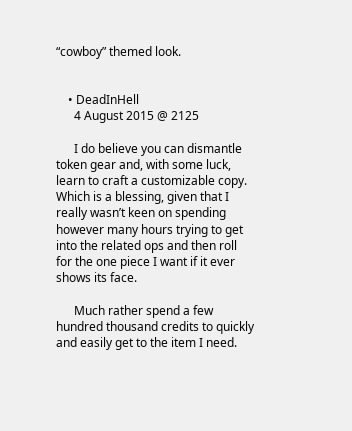“cowboy” themed look.


    • DeadInHell
      4 August 2015 @ 2125

      I do believe you can dismantle token gear and, with some luck, learn to craft a customizable copy. Which is a blessing, given that I really wasn’t keen on spending however many hours trying to get into the related ops and then roll for the one piece I want if it ever shows its face.

      Much rather spend a few hundred thousand credits to quickly and easily get to the item I need.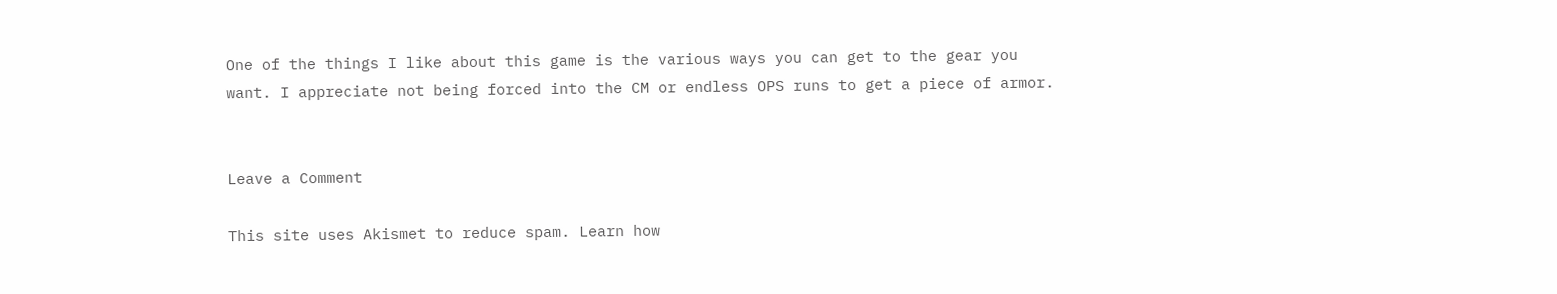One of the things I like about this game is the various ways you can get to the gear you want. I appreciate not being forced into the CM or endless OPS runs to get a piece of armor.


Leave a Comment

This site uses Akismet to reduce spam. Learn how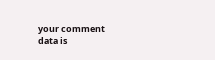your comment data is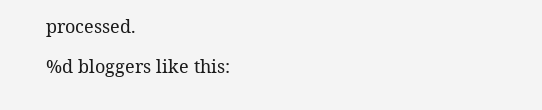processed.

%d bloggers like this: